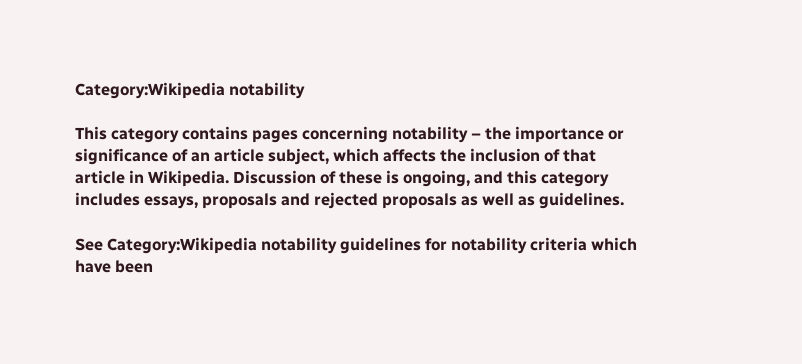Category:Wikipedia notability

This category contains pages concerning notability – the importance or significance of an article subject, which affects the inclusion of that article in Wikipedia. Discussion of these is ongoing, and this category includes essays, proposals and rejected proposals as well as guidelines.

See Category:Wikipedia notability guidelines for notability criteria which have been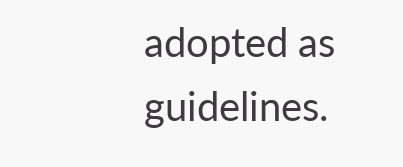adopted as guidelines.